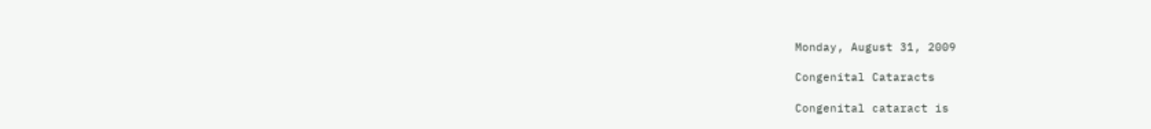Monday, August 31, 2009

Congenital Cataracts

Congenital cataract is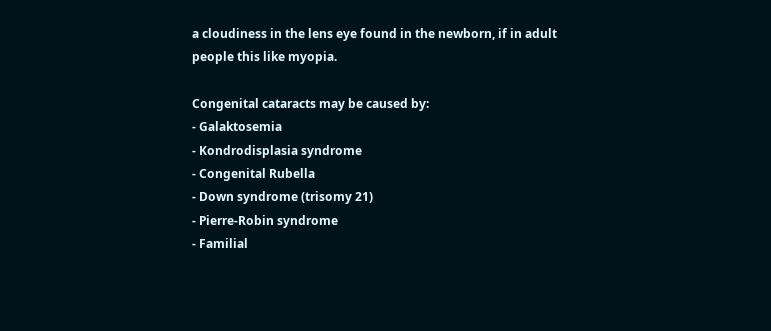a cloudiness in the lens eye found in the newborn, if in adult people this like myopia.

Congenital cataracts may be caused by:
- Galaktosemia
- Kondrodisplasia syndrome
- Congenital Rubella
- Down syndrome (trisomy 21)
- Pierre-Robin syndrome
- Familial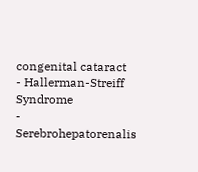congenital cataract
- Hallerman-Streiff Syndrome
- Serebrohepatorenalis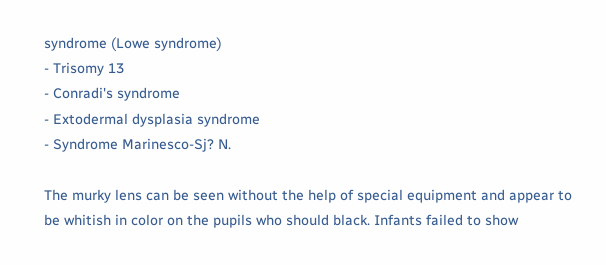syndrome (Lowe syndrome)
- Trisomy 13
- Conradi's syndrome
- Extodermal dysplasia syndrome
- Syndrome Marinesco-Sj? N.

The murky lens can be seen without the help of special equipment and appear to be whitish in color on the pupils who should black. Infants failed to show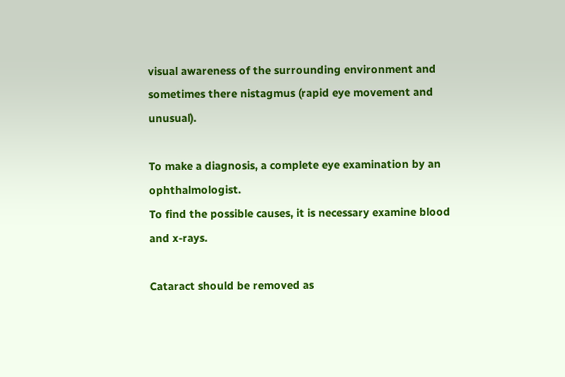visual awareness of the surrounding environment and sometimes there nistagmus (rapid eye movement and unusual).

To make a diagnosis, a complete eye examination by an ophthalmologist.
To find the possible causes, it is necessary examine blood and x-rays.

Cataract should be removed as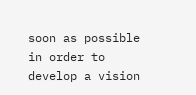soon as possible in order to develop a vision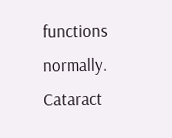functions normally. Cataract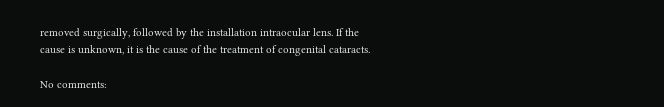removed surgically, followed by the installation intraocular lens. If the cause is unknown, it is the cause of the treatment of congenital cataracts.

No comments: